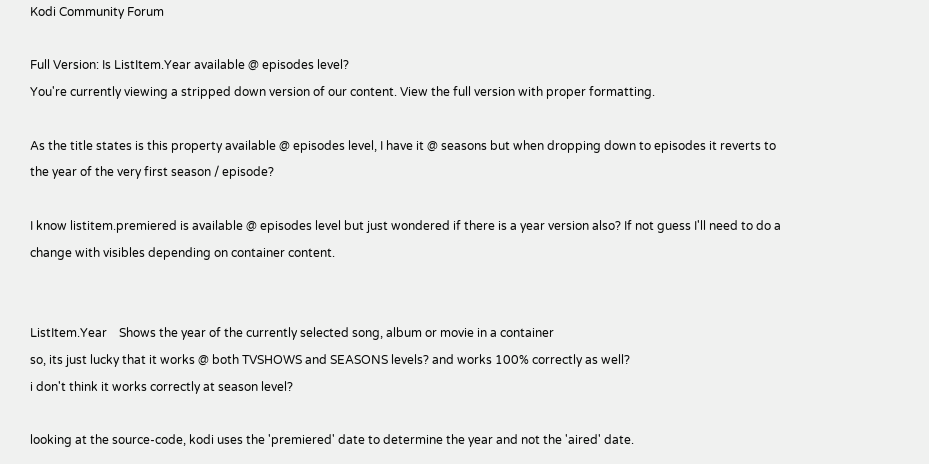Kodi Community Forum

Full Version: Is ListItem.Year available @ episodes level?
You're currently viewing a stripped down version of our content. View the full version with proper formatting.

As the title states is this property available @ episodes level, I have it @ seasons but when dropping down to episodes it reverts to the year of the very first season / episode?

I know listitem.premiered is available @ episodes level but just wondered if there is a year version also? If not guess I'll need to do a change with visibles depending on container content.


ListItem.Year    Shows the year of the currently selected song, album or movie in a container
so, its just lucky that it works @ both TVSHOWS and SEASONS levels? and works 100% correctly as well?
i don't think it works correctly at season level?

looking at the source-code, kodi uses the 'premiered' date to determine the year and not the 'aired' date.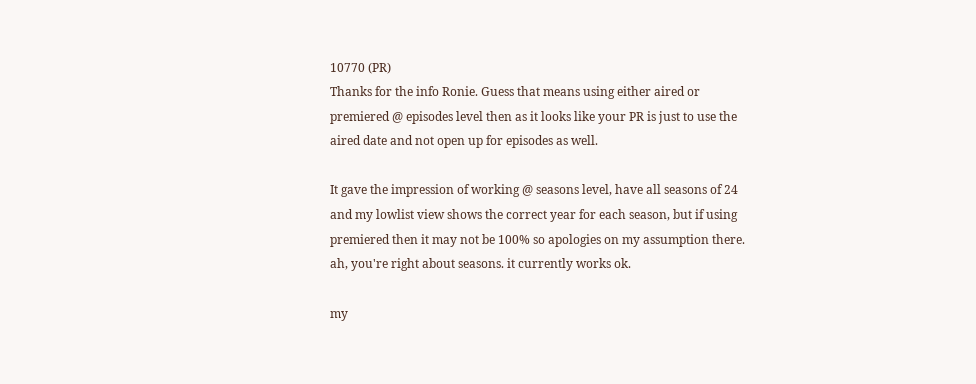10770 (PR)
Thanks for the info Ronie. Guess that means using either aired or premiered @ episodes level then as it looks like your PR is just to use the aired date and not open up for episodes as well.

It gave the impression of working @ seasons level, have all seasons of 24 and my lowlist view shows the correct year for each season, but if using premiered then it may not be 100% so apologies on my assumption there.
ah, you're right about seasons. it currently works ok.

my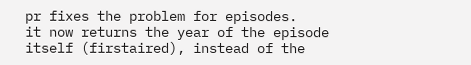pr fixes the problem for episodes.
it now returns the year of the episode itself (firstaired), instead of the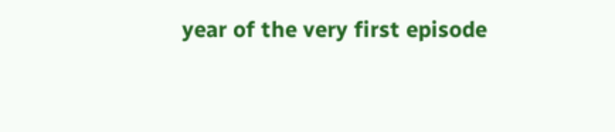year of the very first episode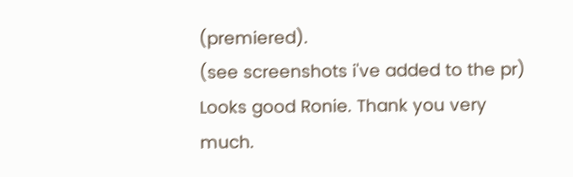(premiered).
(see screenshots i've added to the pr)
Looks good Ronie. Thank you very much.